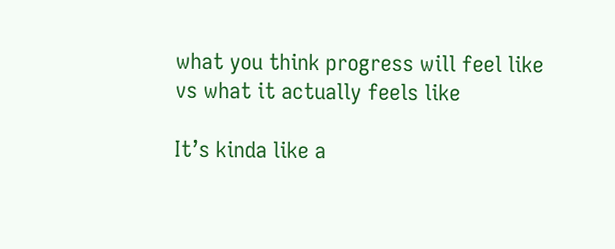what you think progress will feel like vs what it actually feels like

It’s kinda like a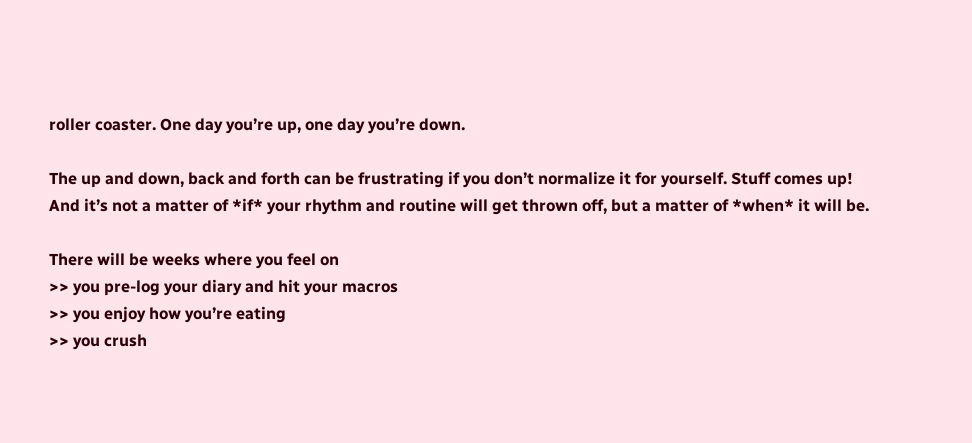roller coaster. One day you’re up, one day you’re down.

The up and down, back and forth can be frustrating if you don’t normalize it for yourself. Stuff comes up! And it’s not a matter of *if* your rhythm and routine will get thrown off, but a matter of *when* it will be.

There will be weeks where you feel on
>> you pre-log your diary and hit your macros
>> you enjoy how you’re eating
>> you crush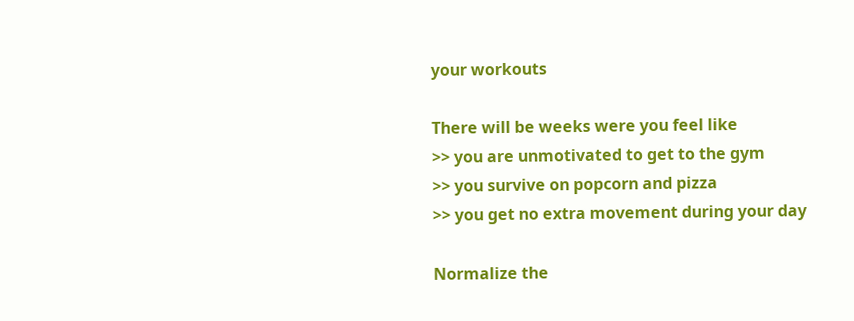your workouts

There will be weeks were you feel like
>> you are unmotivated to get to the gym
>> you survive on popcorn and pizza
>> you get no extra movement during your day

Normalize the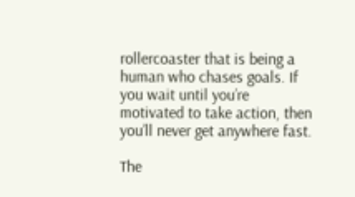rollercoaster that is being a human who chases goals. If you wait until you’re motivated to take action, then you’ll never get anywhere fast.

The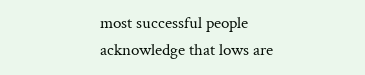most successful people acknowledge that lows are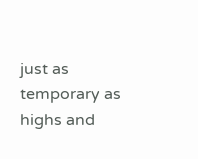just as temporary as highs and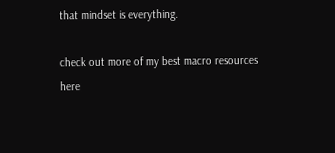that mindset is everything.

check out more of my best macro resources here